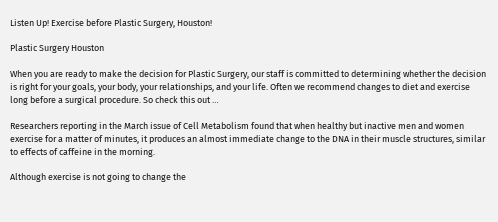Listen Up! Exercise before Plastic Surgery, Houston!

Plastic Surgery Houston

When you are ready to make the decision for Plastic Surgery, our staff is committed to determining whether the decision is right for your goals, your body, your relationships, and your life. Often we recommend changes to diet and exercise long before a surgical procedure. So check this out …

Researchers reporting in the March issue of Cell Metabolism found that when healthy but inactive men and women exercise for a matter of minutes, it produces an almost immediate change to the DNA in their muscle structures, similar to effects of caffeine in the morning.

Although exercise is not going to change the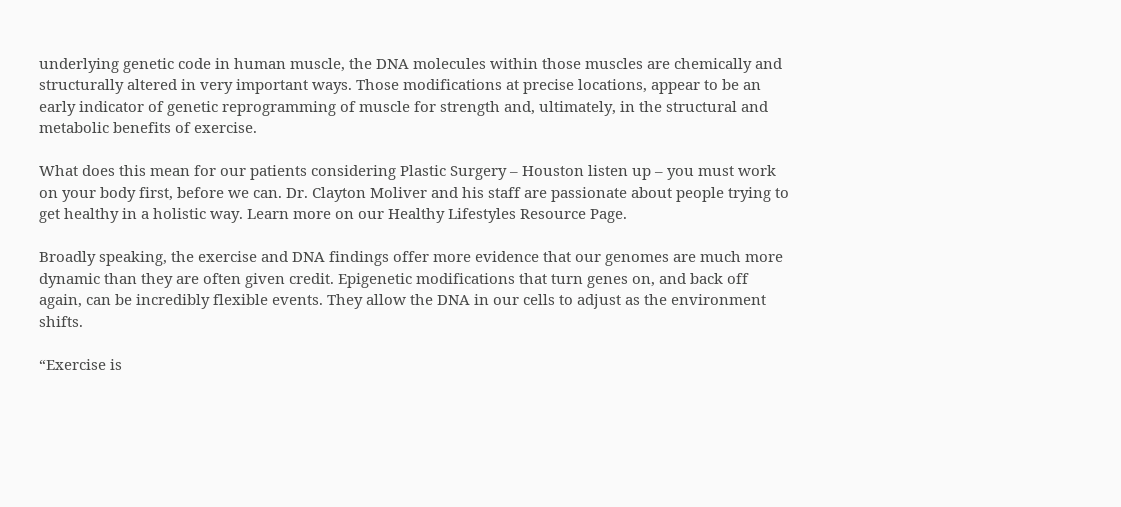underlying genetic code in human muscle, the DNA molecules within those muscles are chemically and structurally altered in very important ways. Those modifications at precise locations, appear to be an early indicator of genetic reprogramming of muscle for strength and, ultimately, in the structural and metabolic benefits of exercise.

What does this mean for our patients considering Plastic Surgery – Houston listen up – you must work on your body first, before we can. Dr. Clayton Moliver and his staff are passionate about people trying to get healthy in a holistic way. Learn more on our Healthy Lifestyles Resource Page.

Broadly speaking, the exercise and DNA findings offer more evidence that our genomes are much more dynamic than they are often given credit. Epigenetic modifications that turn genes on, and back off again, can be incredibly flexible events. They allow the DNA in our cells to adjust as the environment shifts.

“Exercise is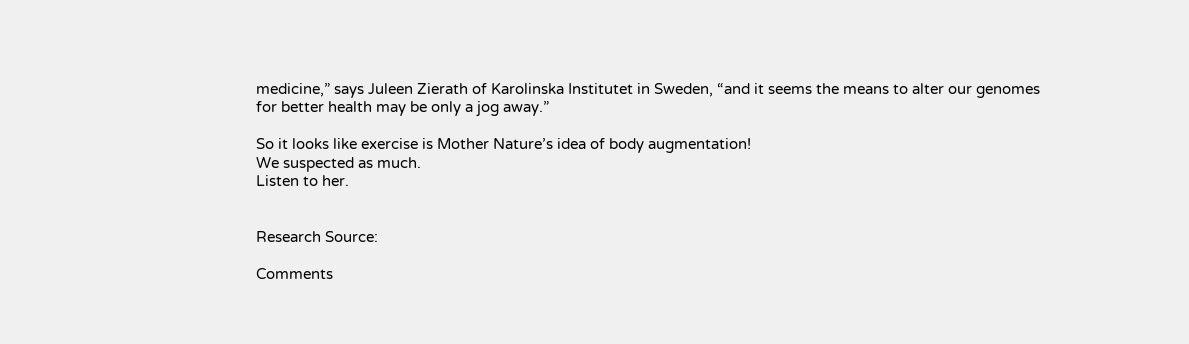medicine,” says Juleen Zierath of Karolinska Institutet in Sweden, “and it seems the means to alter our genomes for better health may be only a jog away.”

So it looks like exercise is Mother Nature’s idea of body augmentation!
We suspected as much.
Listen to her.


Research Source:

Comments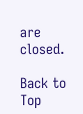are closed.

Back to Top